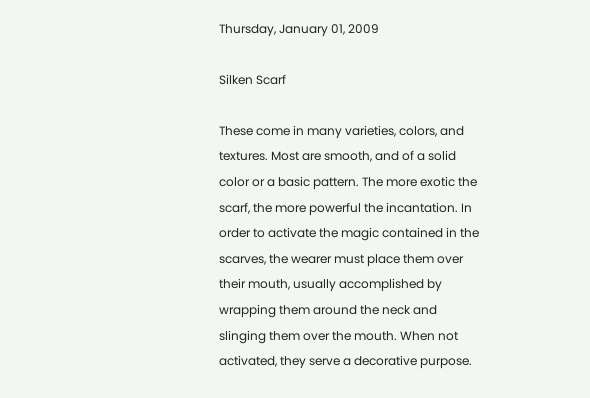Thursday, January 01, 2009

Silken Scarf

These come in many varieties, colors, and textures. Most are smooth, and of a solid color or a basic pattern. The more exotic the scarf, the more powerful the incantation. In order to activate the magic contained in the scarves, the wearer must place them over their mouth, usually accomplished by wrapping them around the neck and slinging them over the mouth. When not activated, they serve a decorative purpose.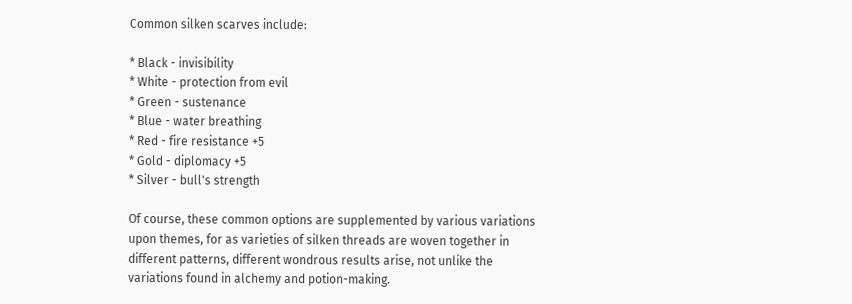Common silken scarves include:

* Black - invisibility
* White - protection from evil
* Green - sustenance
* Blue - water breathing
* Red - fire resistance +5
* Gold - diplomacy +5
* Silver - bull's strength

Of course, these common options are supplemented by various variations upon themes, for as varieties of silken threads are woven together in different patterns, different wondrous results arise, not unlike the variations found in alchemy and potion-making.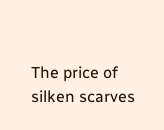The price of silken scarves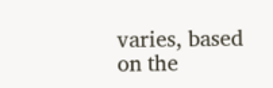varies, based on the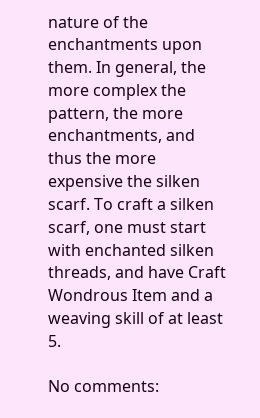nature of the enchantments upon them. In general, the more complex the pattern, the more enchantments, and thus the more expensive the silken scarf. To craft a silken scarf, one must start with enchanted silken threads, and have Craft Wondrous Item and a weaving skill of at least 5.

No comments: